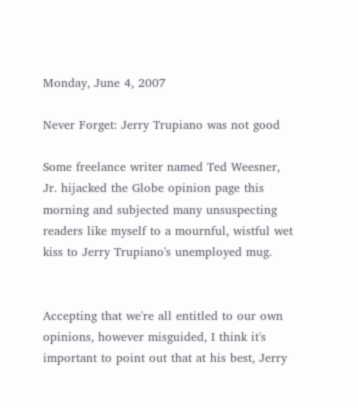Monday, June 4, 2007

Never Forget: Jerry Trupiano was not good

Some freelance writer named Ted Weesner, Jr. hijacked the Globe opinion page this morning and subjected many unsuspecting readers like myself to a mournful, wistful wet kiss to Jerry Trupiano's unemployed mug.


Accepting that we're all entitled to our own opinions, however misguided, I think it's important to point out that at his best, Jerry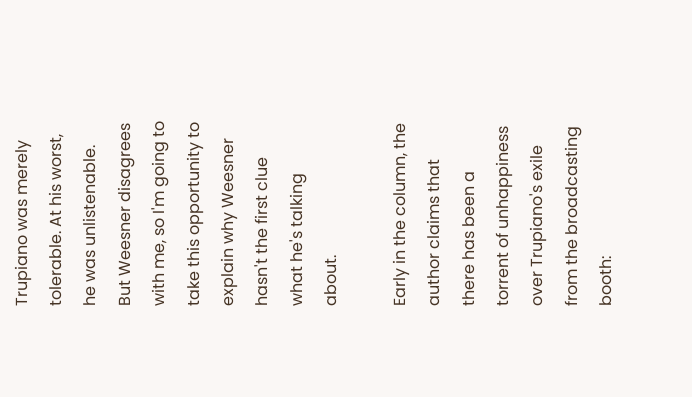Trupiano was merely tolerable. At his worst, he was unlistenable. But Weesner disagrees with me, so I'm going to take this opportunity to explain why Weesner hasn't the first clue what he's talking about.

Early in the column, the author claims that there has been a torrent of unhappiness over Trupiano's exile from the broadcasting booth: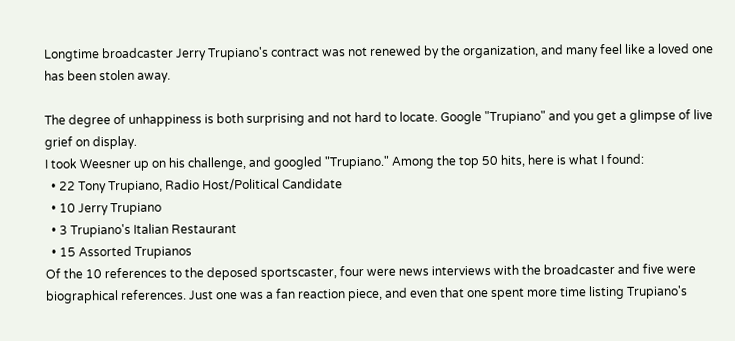Longtime broadcaster Jerry Trupiano's contract was not renewed by the organization, and many feel like a loved one has been stolen away.

The degree of unhappiness is both surprising and not hard to locate. Google "Trupiano" and you get a glimpse of live grief on display.
I took Weesner up on his challenge, and googled "Trupiano." Among the top 50 hits, here is what I found:
  • 22 Tony Trupiano, Radio Host/Political Candidate
  • 10 Jerry Trupiano
  • 3 Trupiano's Italian Restaurant
  • 15 Assorted Trupianos
Of the 10 references to the deposed sportscaster, four were news interviews with the broadcaster and five were biographical references. Just one was a fan reaction piece, and even that one spent more time listing Trupiano's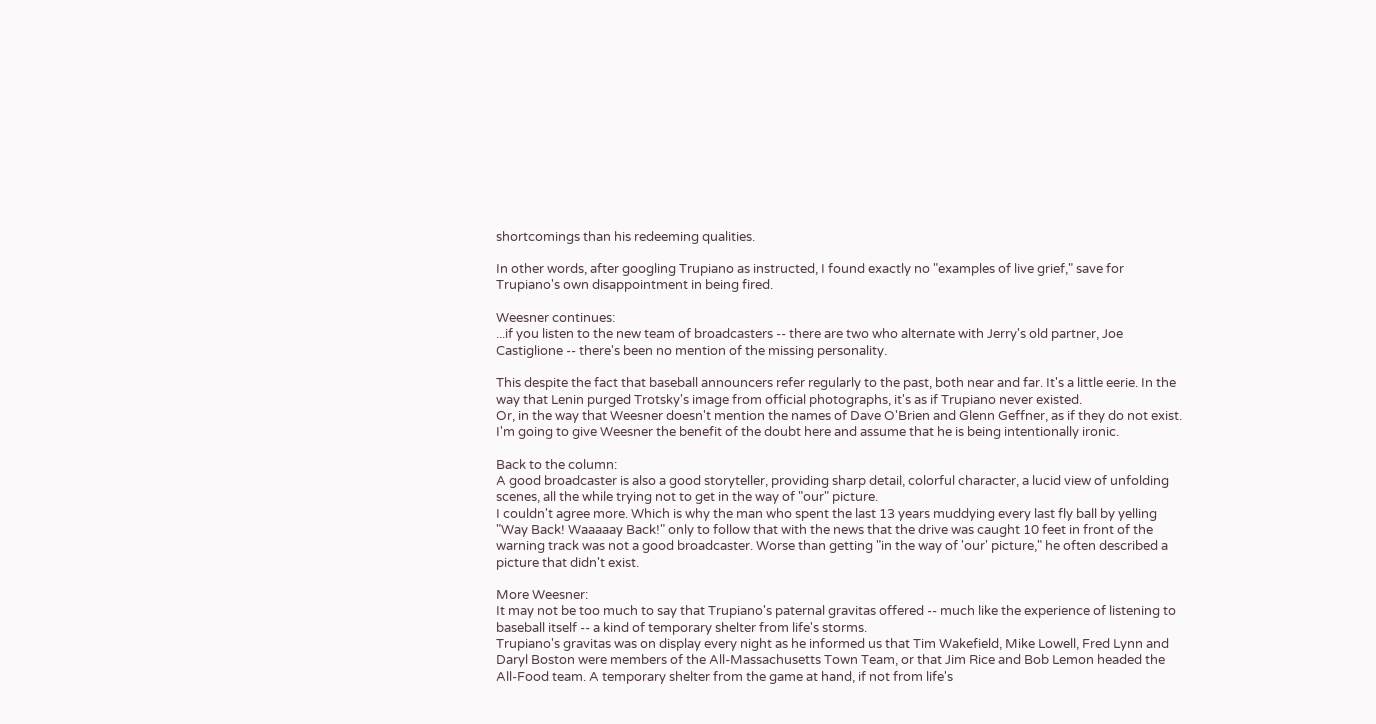shortcomings than his redeeming qualities.

In other words, after googling Trupiano as instructed, I found exactly no "examples of live grief," save for Trupiano's own disappointment in being fired.

Weesner continues:
...if you listen to the new team of broadcasters -- there are two who alternate with Jerry's old partner, Joe Castiglione -- there's been no mention of the missing personality.

This despite the fact that baseball announcers refer regularly to the past, both near and far. It's a little eerie. In the way that Lenin purged Trotsky's image from official photographs, it's as if Trupiano never existed.
Or, in the way that Weesner doesn't mention the names of Dave O'Brien and Glenn Geffner, as if they do not exist. I'm going to give Weesner the benefit of the doubt here and assume that he is being intentionally ironic.

Back to the column:
A good broadcaster is also a good storyteller, providing sharp detail, colorful character, a lucid view of unfolding scenes, all the while trying not to get in the way of "our" picture.
I couldn't agree more. Which is why the man who spent the last 13 years muddying every last fly ball by yelling "Way Back! Waaaaay Back!" only to follow that with the news that the drive was caught 10 feet in front of the warning track was not a good broadcaster. Worse than getting "in the way of 'our' picture," he often described a picture that didn't exist.

More Weesner:
It may not be too much to say that Trupiano's paternal gravitas offered -- much like the experience of listening to baseball itself -- a kind of temporary shelter from life's storms.
Trupiano's gravitas was on display every night as he informed us that Tim Wakefield, Mike Lowell, Fred Lynn and Daryl Boston were members of the All-Massachusetts Town Team, or that Jim Rice and Bob Lemon headed the All-Food team. A temporary shelter from the game at hand, if not from life's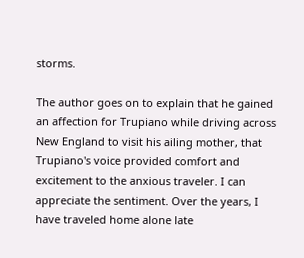storms.

The author goes on to explain that he gained an affection for Trupiano while driving across New England to visit his ailing mother, that Trupiano's voice provided comfort and excitement to the anxious traveler. I can appreciate the sentiment. Over the years, I have traveled home alone late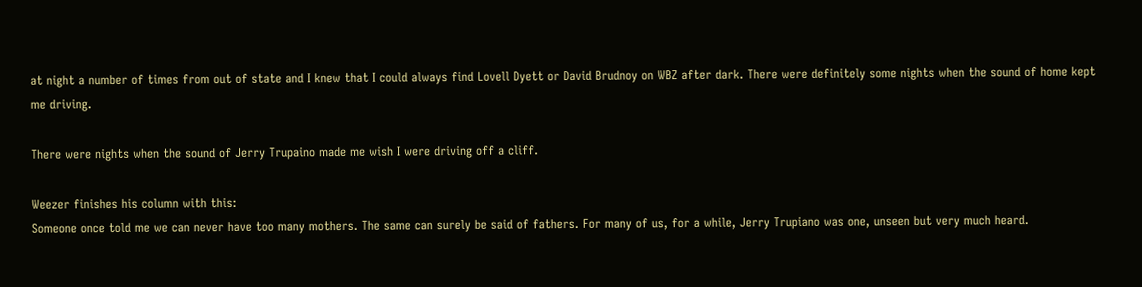at night a number of times from out of state and I knew that I could always find Lovell Dyett or David Brudnoy on WBZ after dark. There were definitely some nights when the sound of home kept me driving.

There were nights when the sound of Jerry Trupaino made me wish I were driving off a cliff.

Weezer finishes his column with this:
Someone once told me we can never have too many mothers. The same can surely be said of fathers. For many of us, for a while, Jerry Trupiano was one, unseen but very much heard.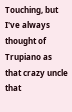Touching, but I've always thought of Trupiano as that crazy uncle that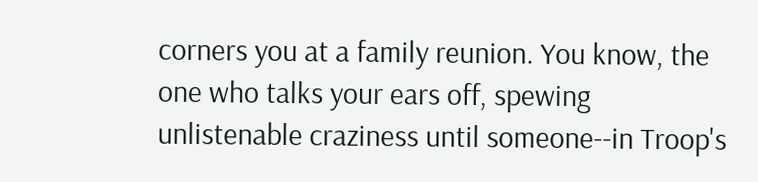corners you at a family reunion. You know, the one who talks your ears off, spewing unlistenable craziness until someone--in Troop's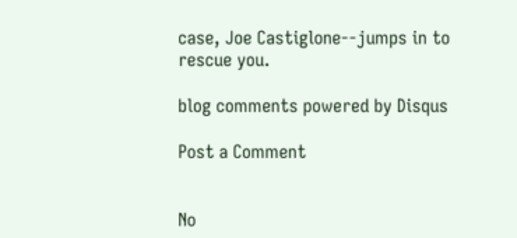case, Joe Castiglone--jumps in to rescue you.

blog comments powered by Disqus

Post a Comment


No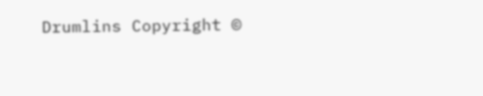Drumlins Copyright ©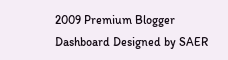2009 Premium Blogger Dashboard Designed by SAER